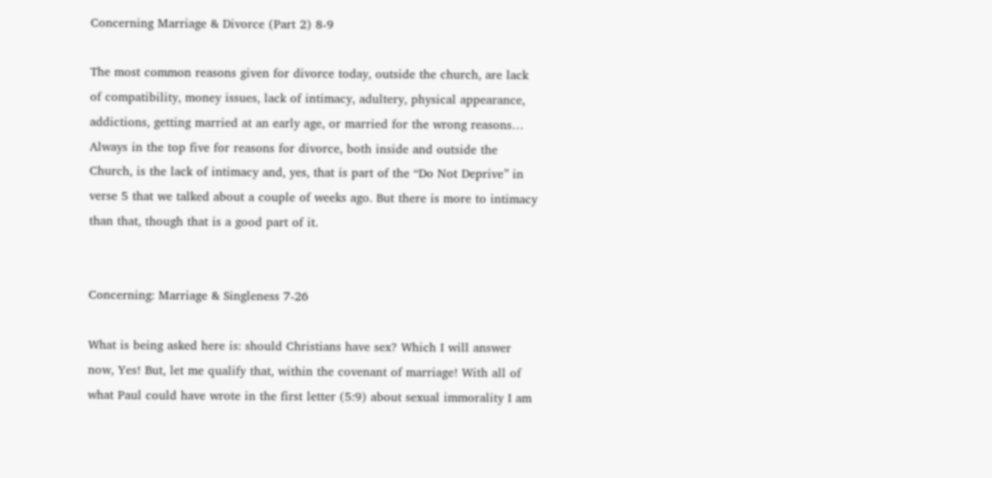Concerning Marriage & Divorce (Part 2) 8-9

The most common reasons given for divorce today, outside the church, are lack of compatibility, money issues, lack of intimacy, adultery, physical appearance, addictions, getting married at an early age, or married for the wrong reasons… Always in the top five for reasons for divorce, both inside and outside the Church, is the lack of intimacy and, yes, that is part of the “Do Not Deprive” in verse 5 that we talked about a couple of weeks ago. But there is more to intimacy than that, though that is a good part of it.


Concerning: Marriage & Singleness 7-26

What is being asked here is: should Christians have sex? Which I will answer now, Yes! But, let me qualify that, within the covenant of marriage! With all of what Paul could have wrote in the first letter (5:9) about sexual immorality I am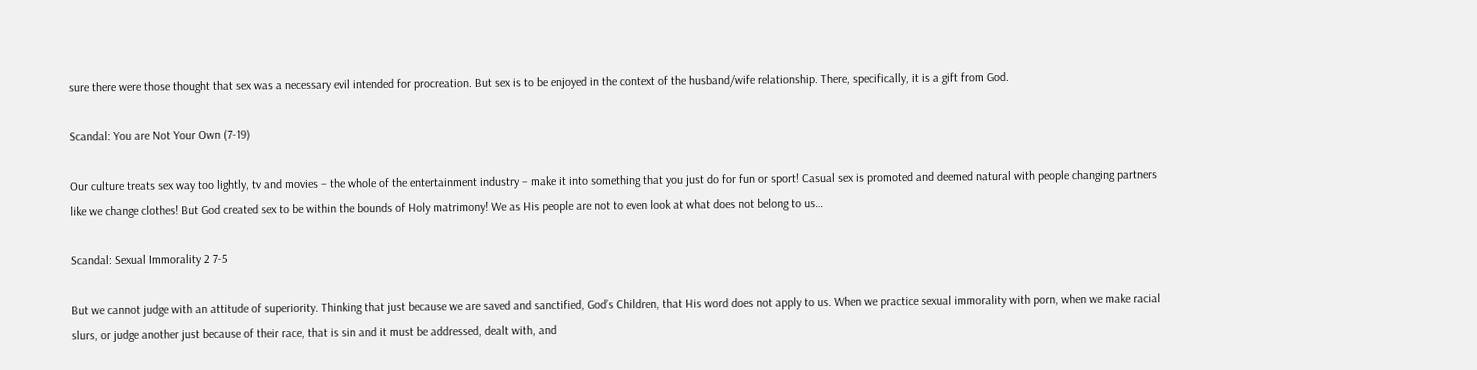sure there were those thought that sex was a necessary evil intended for procreation. But sex is to be enjoyed in the context of the husband/wife relationship. There, specifically, it is a gift from God.

Scandal: You are Not Your Own (7-19)

Our culture treats sex way too lightly, tv and movies – the whole of the entertainment industry – make it into something that you just do for fun or sport! Casual sex is promoted and deemed natural with people changing partners like we change clothes! But God created sex to be within the bounds of Holy matrimony! We as His people are not to even look at what does not belong to us…

Scandal: Sexual Immorality 2 7-5

But we cannot judge with an attitude of superiority. Thinking that just because we are saved and sanctified, God’s Children, that His word does not apply to us. When we practice sexual immorality with porn, when we make racial slurs, or judge another just because of their race, that is sin and it must be addressed, dealt with, and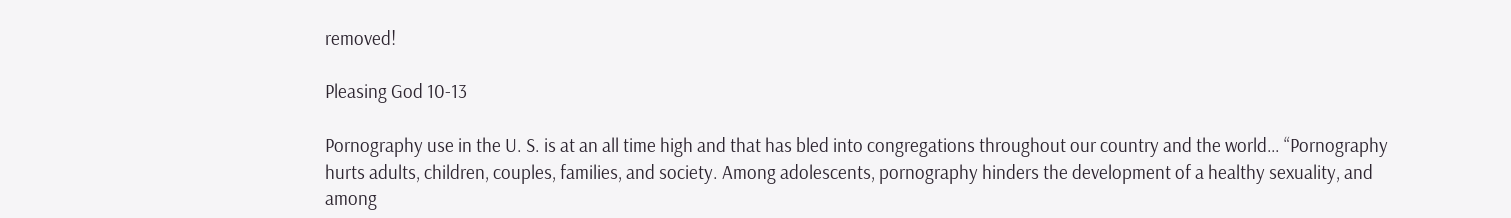removed!

Pleasing God 10-13

Pornography use in the U. S. is at an all time high and that has bled into congregations throughout our country and the world… “Pornography hurts adults, children, couples, families, and society. Among adolescents, pornography hinders the development of a healthy sexuality, and among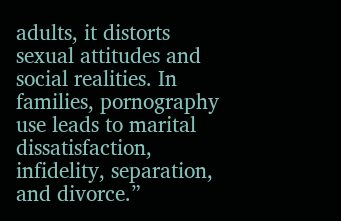adults, it distorts sexual attitudes and social realities. In families, pornography use leads to marital dissatisfaction, infidelity, separation, and divorce.”